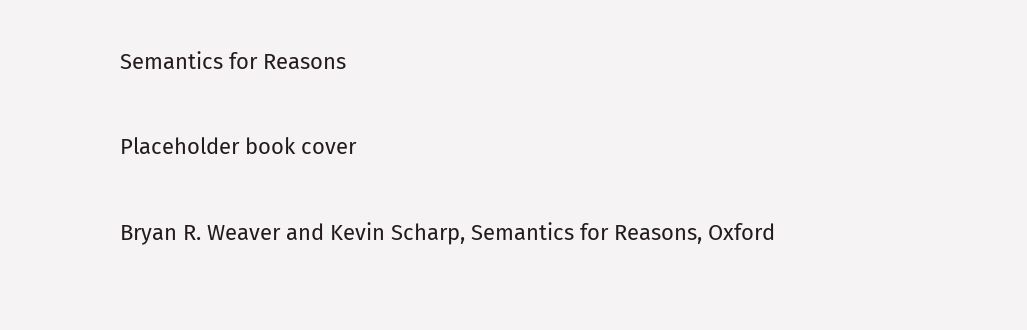Semantics for Reasons

Placeholder book cover

Bryan R. Weaver and Kevin Scharp, Semantics for Reasons, Oxford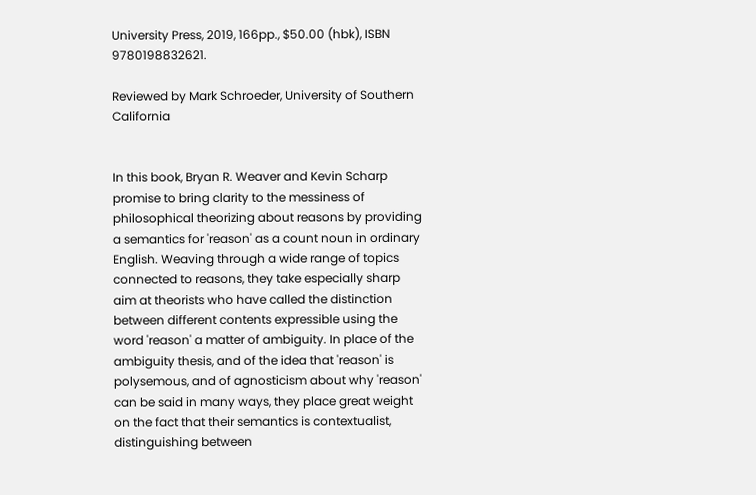University Press, 2019, 166pp., $50.00 (hbk), ISBN 9780198832621.

Reviewed by Mark Schroeder, University of Southern California


In this book, Bryan R. Weaver and Kevin Scharp promise to bring clarity to the messiness of philosophical theorizing about reasons by providing a semantics for 'reason' as a count noun in ordinary English. Weaving through a wide range of topics connected to reasons, they take especially sharp aim at theorists who have called the distinction between different contents expressible using the word 'reason' a matter of ambiguity. In place of the ambiguity thesis, and of the idea that 'reason' is polysemous, and of agnosticism about why 'reason' can be said in many ways, they place great weight on the fact that their semantics is contextualist, distinguishing between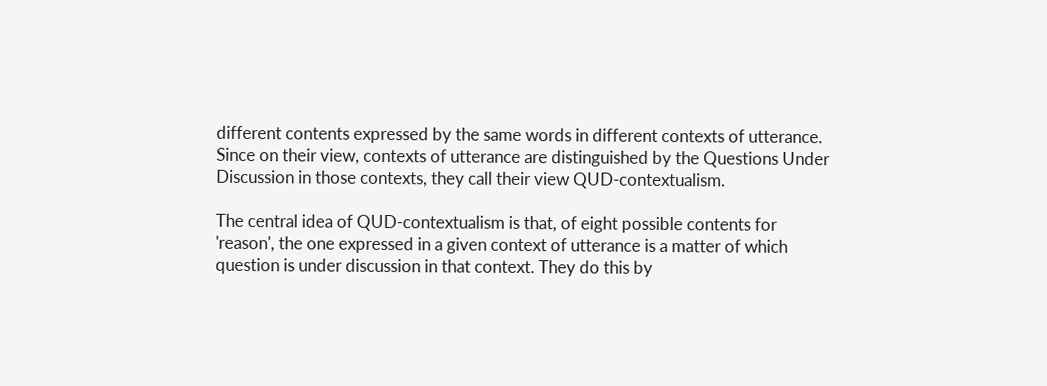different contents expressed by the same words in different contexts of utterance. Since on their view, contexts of utterance are distinguished by the Questions Under Discussion in those contexts, they call their view QUD-contextualism.

The central idea of QUD-contextualism is that, of eight possible contents for 'reason', the one expressed in a given context of utterance is a matter of which question is under discussion in that context. They do this by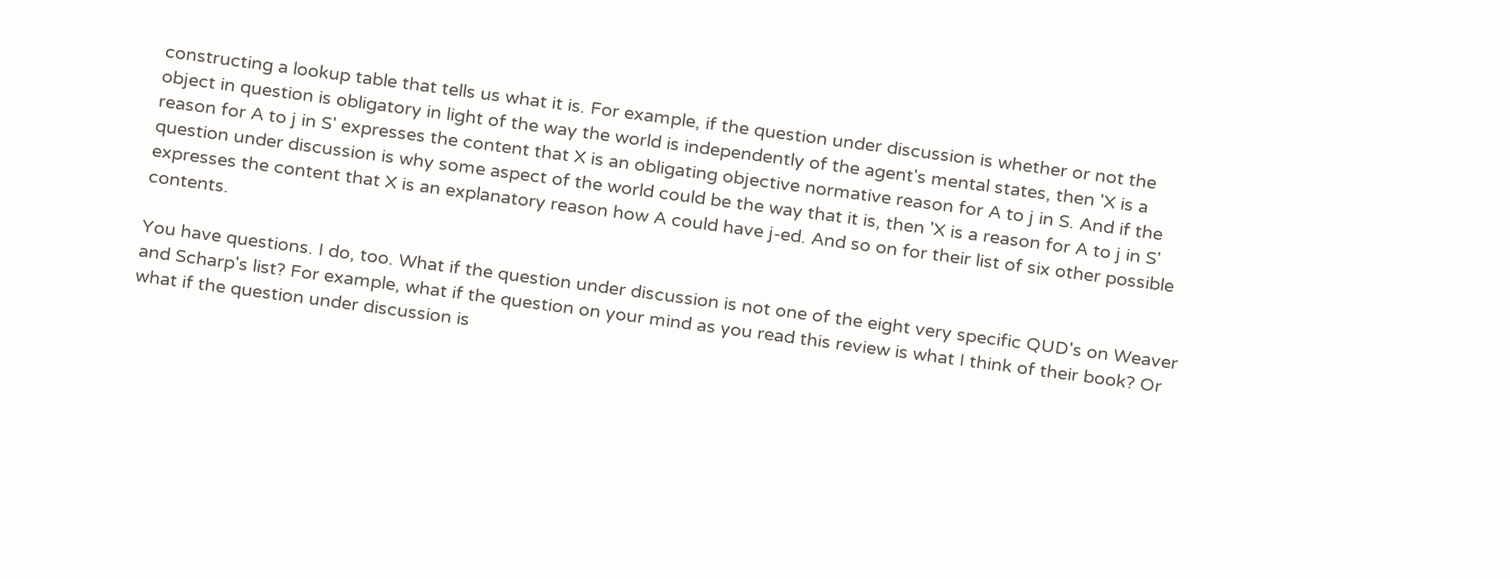constructing a lookup table that tells us what it is. For example, if the question under discussion is whether or not the object in question is obligatory in light of the way the world is independently of the agent's mental states, then 'X is a reason for A to j in S' expresses the content that X is an obligating objective normative reason for A to j in S. And if the question under discussion is why some aspect of the world could be the way that it is, then 'X is a reason for A to j in S' expresses the content that X is an explanatory reason how A could have j-ed. And so on for their list of six other possible contents.

You have questions. I do, too. What if the question under discussion is not one of the eight very specific QUD's on Weaver and Scharp's list? For example, what if the question on your mind as you read this review is what I think of their book? Or what if the question under discussion is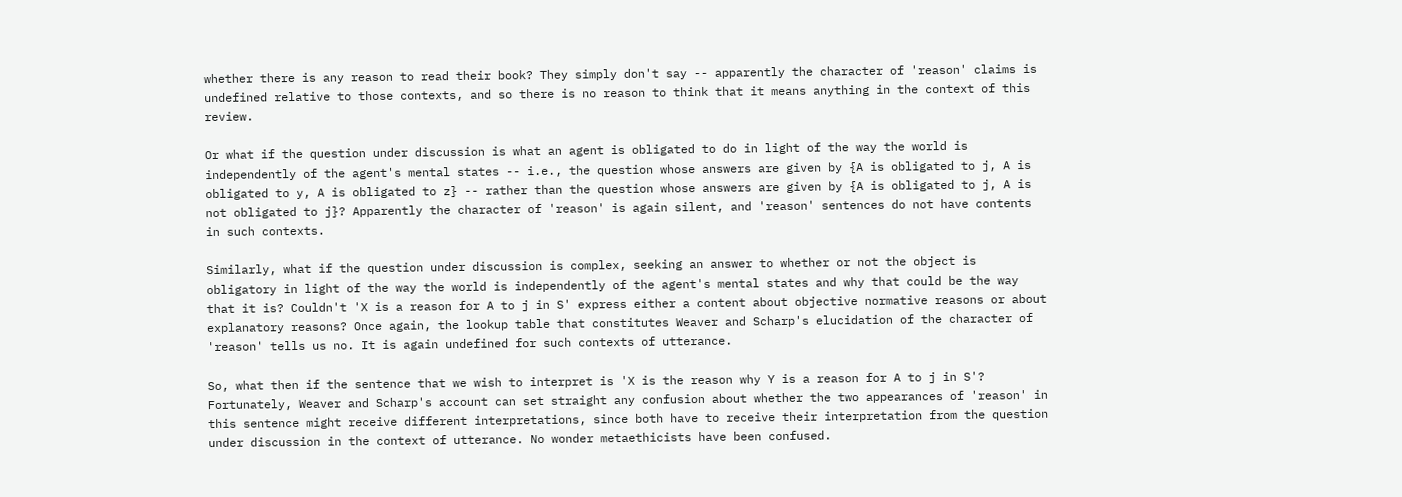whether there is any reason to read their book? They simply don't say -- apparently the character of 'reason' claims is undefined relative to those contexts, and so there is no reason to think that it means anything in the context of this review.

Or what if the question under discussion is what an agent is obligated to do in light of the way the world is independently of the agent's mental states -- i.e., the question whose answers are given by {A is obligated to j, A is obligated to y, A is obligated to z} -- rather than the question whose answers are given by {A is obligated to j, A is not obligated to j}? Apparently the character of 'reason' is again silent, and 'reason' sentences do not have contents in such contexts.

Similarly, what if the question under discussion is complex, seeking an answer to whether or not the object is obligatory in light of the way the world is independently of the agent's mental states and why that could be the way that it is? Couldn't 'X is a reason for A to j in S' express either a content about objective normative reasons or about explanatory reasons? Once again, the lookup table that constitutes Weaver and Scharp's elucidation of the character of 'reason' tells us no. It is again undefined for such contexts of utterance.

So, what then if the sentence that we wish to interpret is 'X is the reason why Y is a reason for A to j in S'? Fortunately, Weaver and Scharp's account can set straight any confusion about whether the two appearances of 'reason' in this sentence might receive different interpretations, since both have to receive their interpretation from the question under discussion in the context of utterance. No wonder metaethicists have been confused.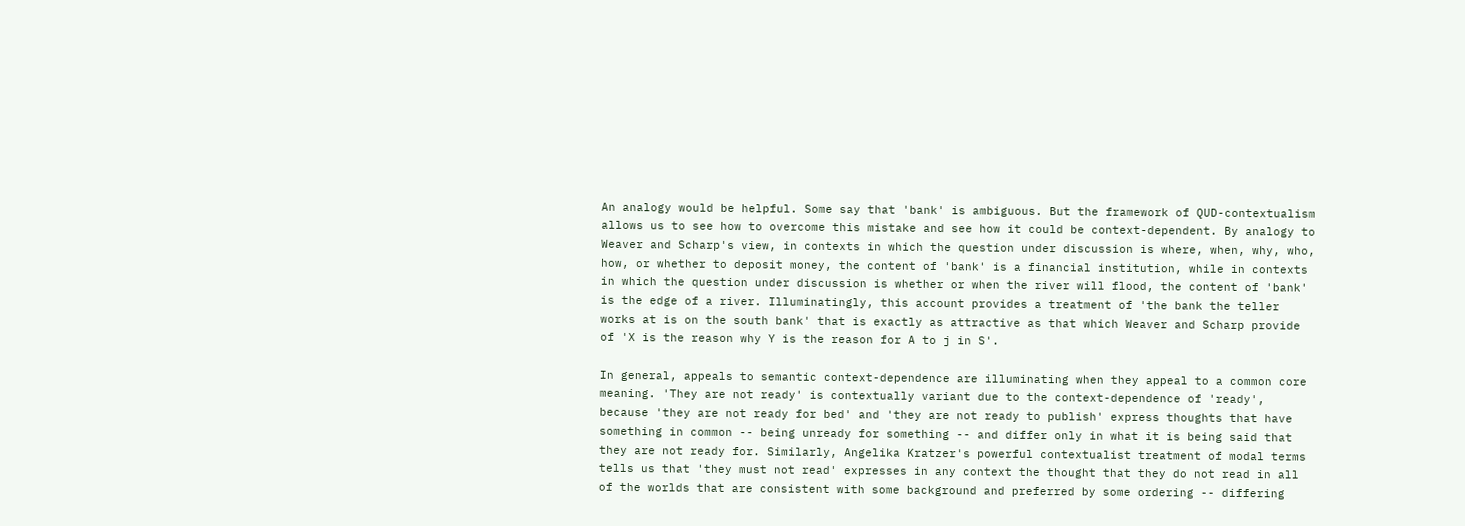An analogy would be helpful. Some say that 'bank' is ambiguous. But the framework of QUD-contextualism allows us to see how to overcome this mistake and see how it could be context-dependent. By analogy to Weaver and Scharp's view, in contexts in which the question under discussion is where, when, why, who, how, or whether to deposit money, the content of 'bank' is a financial institution, while in contexts in which the question under discussion is whether or when the river will flood, the content of 'bank' is the edge of a river. Illuminatingly, this account provides a treatment of 'the bank the teller works at is on the south bank' that is exactly as attractive as that which Weaver and Scharp provide of 'X is the reason why Y is the reason for A to j in S'.

In general, appeals to semantic context-dependence are illuminating when they appeal to a common core meaning. 'They are not ready' is contextually variant due to the context-dependence of 'ready', because 'they are not ready for bed' and 'they are not ready to publish' express thoughts that have something in common -- being unready for something -- and differ only in what it is being said that they are not ready for. Similarly, Angelika Kratzer's powerful contextualist treatment of modal terms tells us that 'they must not read' expresses in any context the thought that they do not read in all of the worlds that are consistent with some background and preferred by some ordering -- differing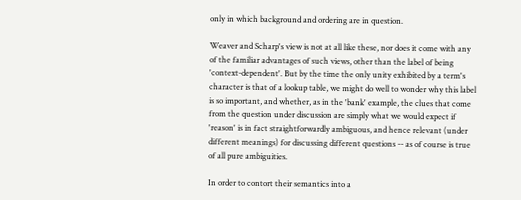only in which background and ordering are in question.

Weaver and Scharp's view is not at all like these, nor does it come with any of the familiar advantages of such views, other than the label of being 'context-dependent'. But by the time the only unity exhibited by a term's character is that of a lookup table, we might do well to wonder why this label is so important, and whether, as in the 'bank' example, the clues that come from the question under discussion are simply what we would expect if 'reason' is in fact straightforwardly ambiguous, and hence relevant (under different meanings) for discussing different questions -- as of course is true of all pure ambiguities.

In order to contort their semantics into a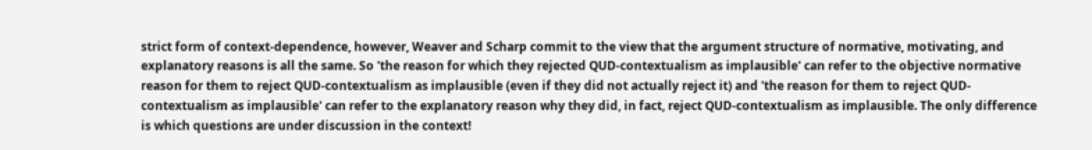strict form of context-dependence, however, Weaver and Scharp commit to the view that the argument structure of normative, motivating, and explanatory reasons is all the same. So 'the reason for which they rejected QUD-contextualism as implausible' can refer to the objective normative reason for them to reject QUD-contextualism as implausible (even if they did not actually reject it) and 'the reason for them to reject QUD-contextualism as implausible' can refer to the explanatory reason why they did, in fact, reject QUD-contextualism as implausible. The only difference is which questions are under discussion in the context!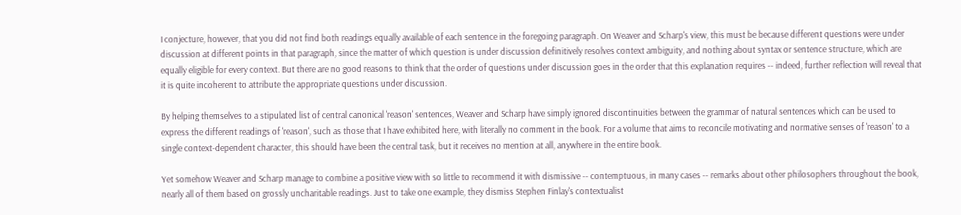I conjecture, however, that you did not find both readings equally available of each sentence in the foregoing paragraph. On Weaver and Scharp's view, this must be because different questions were under discussion at different points in that paragraph, since the matter of which question is under discussion definitively resolves context ambiguity, and nothing about syntax or sentence structure, which are equally eligible for every context. But there are no good reasons to think that the order of questions under discussion goes in the order that this explanation requires -- indeed, further reflection will reveal that it is quite incoherent to attribute the appropriate questions under discussion.

By helping themselves to a stipulated list of central canonical 'reason' sentences, Weaver and Scharp have simply ignored discontinuities between the grammar of natural sentences which can be used to express the different readings of 'reason', such as those that I have exhibited here, with literally no comment in the book. For a volume that aims to reconcile motivating and normative senses of 'reason' to a single context-dependent character, this should have been the central task, but it receives no mention at all, anywhere in the entire book.

Yet somehow Weaver and Scharp manage to combine a positive view with so little to recommend it with dismissive -- contemptuous, in many cases -- remarks about other philosophers throughout the book, nearly all of them based on grossly uncharitable readings. Just to take one example, they dismiss Stephen Finlay's contextualist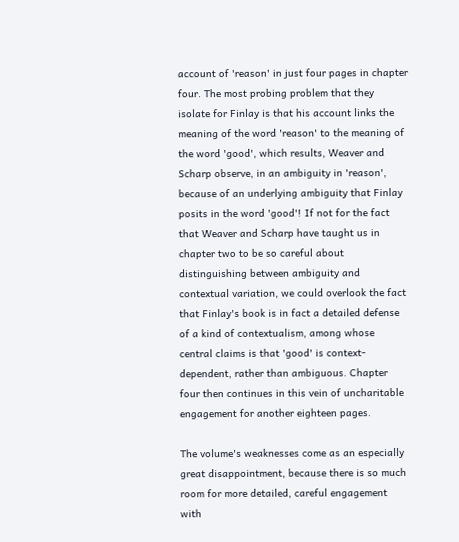account of 'reason' in just four pages in chapter four. The most probing problem that they isolate for Finlay is that his account links the meaning of the word 'reason' to the meaning of the word 'good', which results, Weaver and Scharp observe, in an ambiguity in 'reason', because of an underlying ambiguity that Finlay posits in the word 'good'! If not for the fact that Weaver and Scharp have taught us in chapter two to be so careful about distinguishing between ambiguity and contextual variation, we could overlook the fact that Finlay's book is in fact a detailed defense of a kind of contextualism, among whose central claims is that 'good' is context-dependent, rather than ambiguous. Chapter four then continues in this vein of uncharitable engagement for another eighteen pages.

The volume's weaknesses come as an especially great disappointment, because there is so much room for more detailed, careful engagement with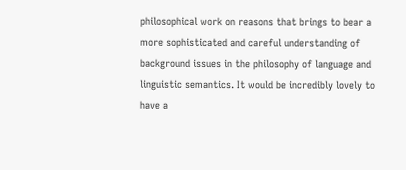philosophical work on reasons that brings to bear a more sophisticated and careful understanding of background issues in the philosophy of language and linguistic semantics. It would be incredibly lovely to have a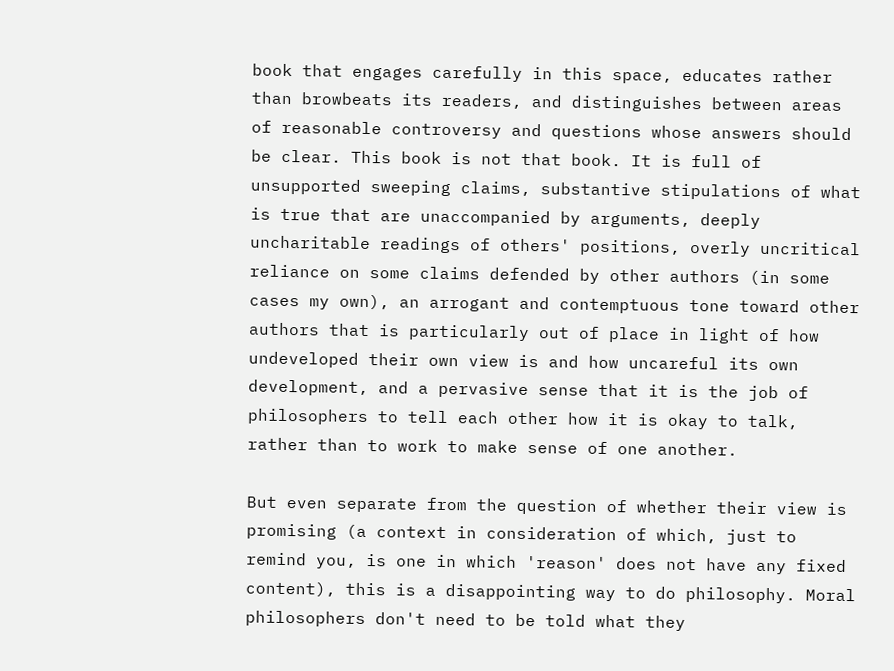book that engages carefully in this space, educates rather than browbeats its readers, and distinguishes between areas of reasonable controversy and questions whose answers should be clear. This book is not that book. It is full of unsupported sweeping claims, substantive stipulations of what is true that are unaccompanied by arguments, deeply uncharitable readings of others' positions, overly uncritical reliance on some claims defended by other authors (in some cases my own), an arrogant and contemptuous tone toward other authors that is particularly out of place in light of how undeveloped their own view is and how uncareful its own development, and a pervasive sense that it is the job of philosophers to tell each other how it is okay to talk, rather than to work to make sense of one another.

But even separate from the question of whether their view is promising (a context in consideration of which, just to remind you, is one in which 'reason' does not have any fixed content), this is a disappointing way to do philosophy. Moral philosophers don't need to be told what they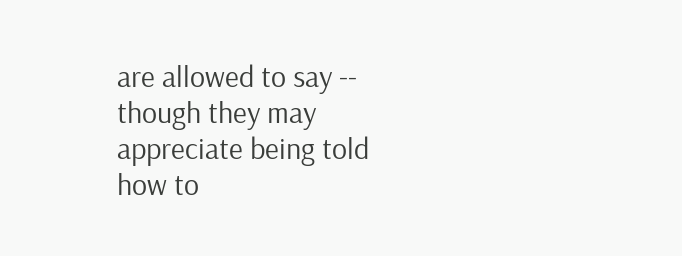are allowed to say -- though they may appreciate being told how to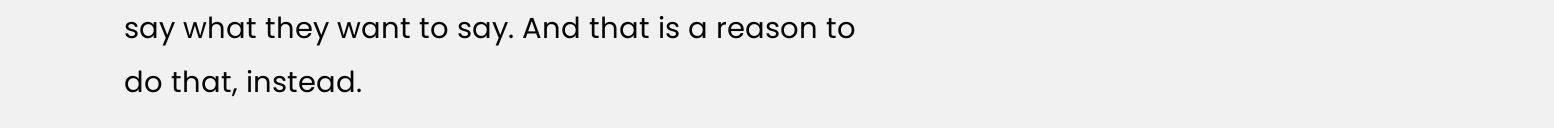say what they want to say. And that is a reason to do that, instead.